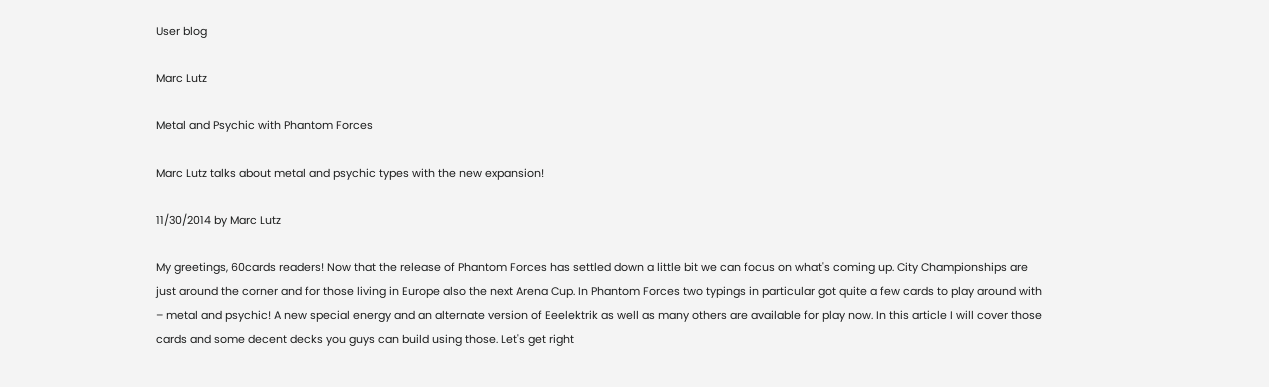User blog

Marc Lutz

Metal and Psychic with Phantom Forces

Marc Lutz talks about metal and psychic types with the new expansion!

11/30/2014 by Marc Lutz

My greetings, 60cards readers! Now that the release of Phantom Forces has settled down a little bit we can focus on what's coming up. City Championships are just around the corner and for those living in Europe also the next Arena Cup. In Phantom Forces two typings in particular got quite a few cards to play around with – metal and psychic! A new special energy and an alternate version of Eeelektrik as well as many others are available for play now. In this article I will cover those cards and some decent decks you guys can build using those. Let's get right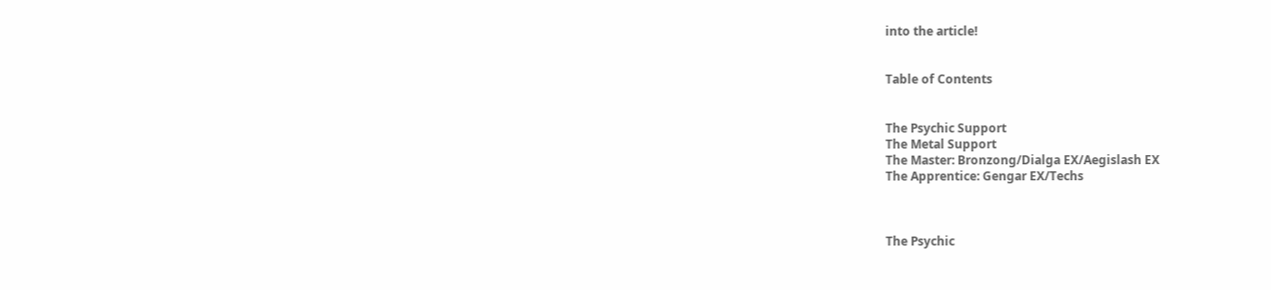into the article!


Table of Contents


The Psychic Support
The Metal Support
The Master: Bronzong/Dialga EX/Aegislash EX
The Apprentice: Gengar EX/Techs



The Psychic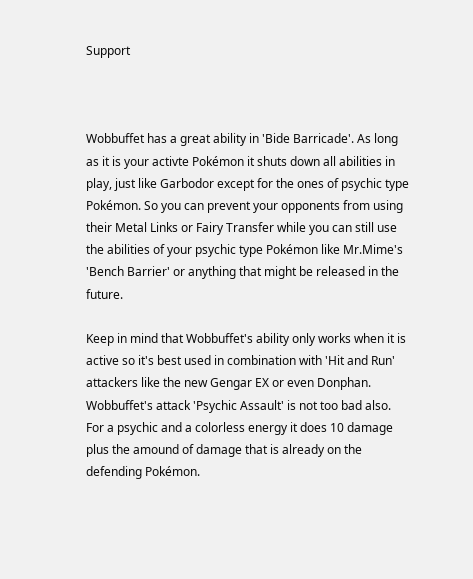Support



Wobbuffet has a great ability in 'Bide Barricade'. As long as it is your activte Pokémon it shuts down all abilities in play, just like Garbodor except for the ones of psychic type Pokémon. So you can prevent your opponents from using their Metal Links or Fairy Transfer while you can still use the abilities of your psychic type Pokémon like Mr.Mime's 'Bench Barrier' or anything that might be released in the future.

Keep in mind that Wobbuffet's ability only works when it is active so it's best used in combination with 'Hit and Run' attackers like the new Gengar EX or even Donphan. Wobbuffet's attack 'Psychic Assault' is not too bad also. For a psychic and a colorless energy it does 10 damage plus the amound of damage that is already on the defending Pokémon.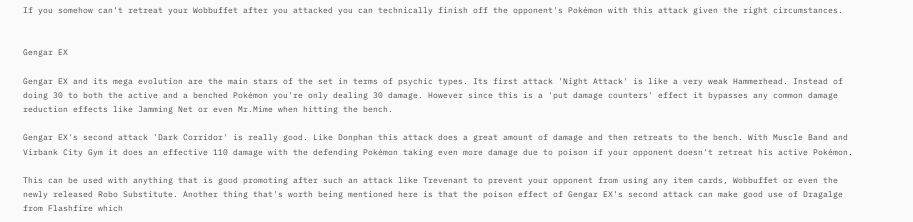If you somehow can't retreat your Wobbuffet after you attacked you can technically finish off the opponent's Pokémon with this attack given the right circumstances.


Gengar EX

Gengar EX and its mega evolution are the main stars of the set in terms of psychic types. Its first attack 'Night Attack' is like a very weak Hammerhead. Instead of doing 30 to both the active and a benched Pokémon you're only dealing 30 damage. However since this is a 'put damage counters' effect it bypasses any common damage reduction effects like Jamming Net or even Mr.Mime when hitting the bench.

Gengar EX's second attack 'Dark Corridor' is really good. Like Donphan this attack does a great amount of damage and then retreats to the bench. With Muscle Band and Virbank City Gym it does an effective 110 damage with the defending Pokémon taking even more damage due to poison if your opponent doesn't retreat his active Pokémon.

This can be used with anything that is good promoting after such an attack like Trevenant to prevent your opponent from using any item cards, Wobbuffet or even the newly released Robo Substitute. Another thing that's worth being mentioned here is that the poison effect of Gengar EX's second attack can make good use of Dragalge from Flashfire which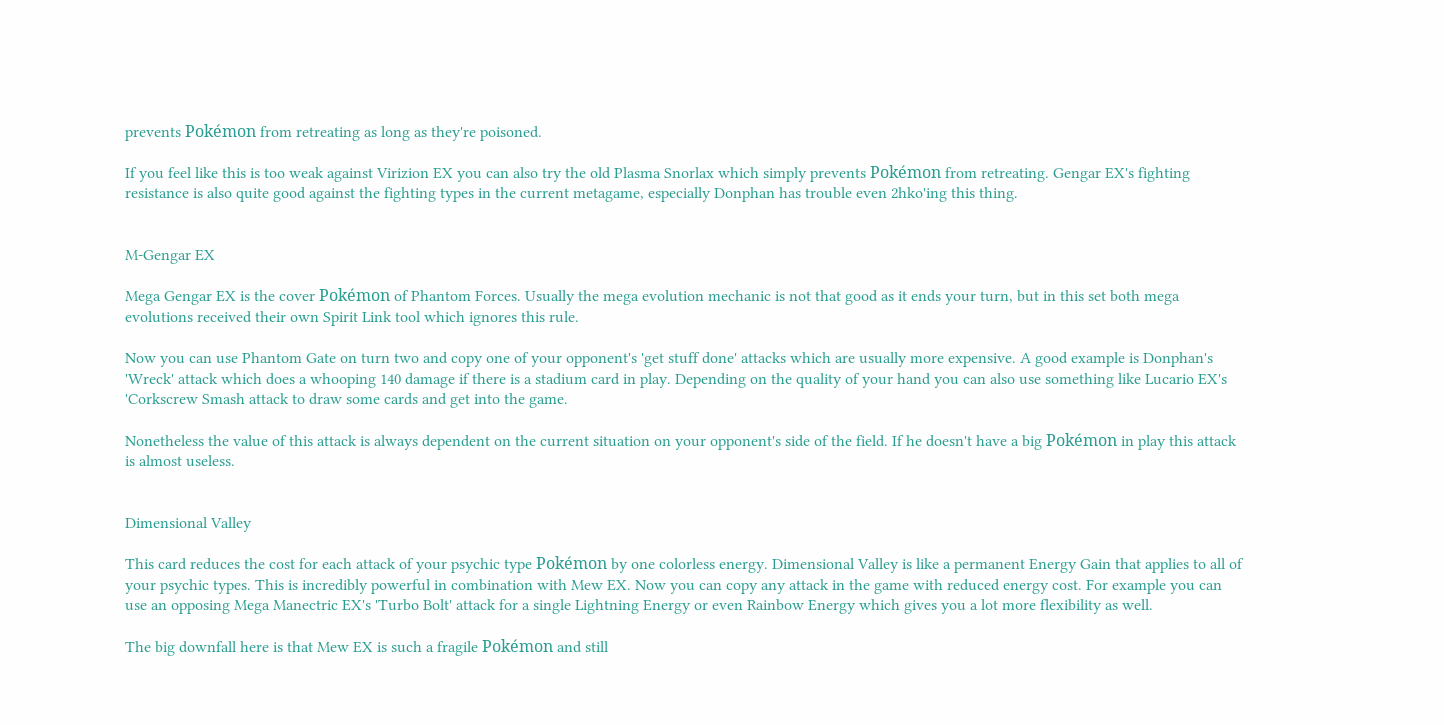prevents Pokémon from retreating as long as they're poisoned.

If you feel like this is too weak against Virizion EX you can also try the old Plasma Snorlax which simply prevents Pokémon from retreating. Gengar EX's fighting resistance is also quite good against the fighting types in the current metagame, especially Donphan has trouble even 2hko'ing this thing.


M-Gengar EX

Mega Gengar EX is the cover Pokémon of Phantom Forces. Usually the mega evolution mechanic is not that good as it ends your turn, but in this set both mega evolutions received their own Spirit Link tool which ignores this rule.

Now you can use Phantom Gate on turn two and copy one of your opponent's 'get stuff done' attacks which are usually more expensive. A good example is Donphan's 'Wreck' attack which does a whooping 140 damage if there is a stadium card in play. Depending on the quality of your hand you can also use something like Lucario EX's 'Corkscrew Smash attack to draw some cards and get into the game.

Nonetheless the value of this attack is always dependent on the current situation on your opponent's side of the field. If he doesn't have a big Pokémon in play this attack is almost useless.


Dimensional Valley

This card reduces the cost for each attack of your psychic type Pokémon by one colorless energy. Dimensional Valley is like a permanent Energy Gain that applies to all of your psychic types. This is incredibly powerful in combination with Mew EX. Now you can copy any attack in the game with reduced energy cost. For example you can use an opposing Mega Manectric EX's 'Turbo Bolt' attack for a single Lightning Energy or even Rainbow Energy which gives you a lot more flexibility as well.

The big downfall here is that Mew EX is such a fragile Pokémon and still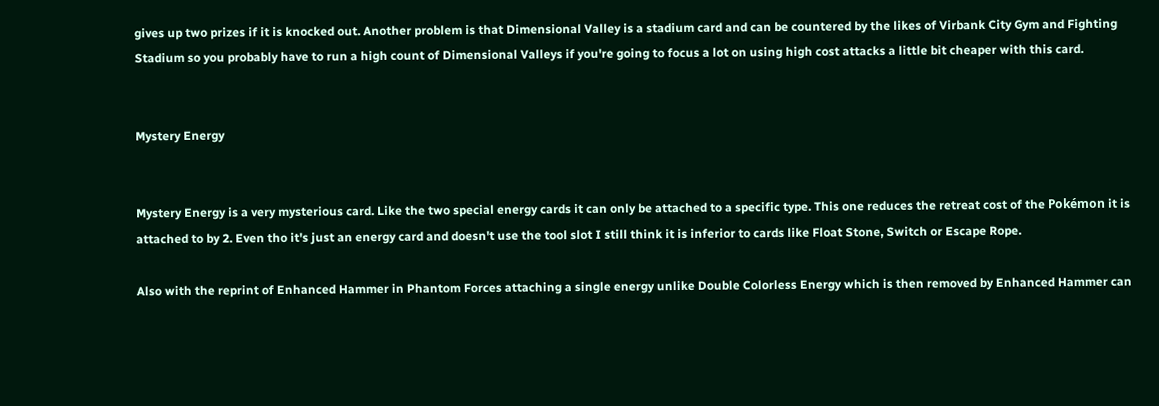gives up two prizes if it is knocked out. Another problem is that Dimensional Valley is a stadium card and can be countered by the likes of Virbank City Gym and Fighting Stadium so you probably have to run a high count of Dimensional Valleys if you're going to focus a lot on using high cost attacks a little bit cheaper with this card.


Mystery Energy


Mystery Energy is a very mysterious card. Like the two special energy cards it can only be attached to a specific type. This one reduces the retreat cost of the Pokémon it is attached to by 2. Even tho it's just an energy card and doesn't use the tool slot I still think it is inferior to cards like Float Stone, Switch or Escape Rope.

Also with the reprint of Enhanced Hammer in Phantom Forces attaching a single energy unlike Double Colorless Energy which is then removed by Enhanced Hammer can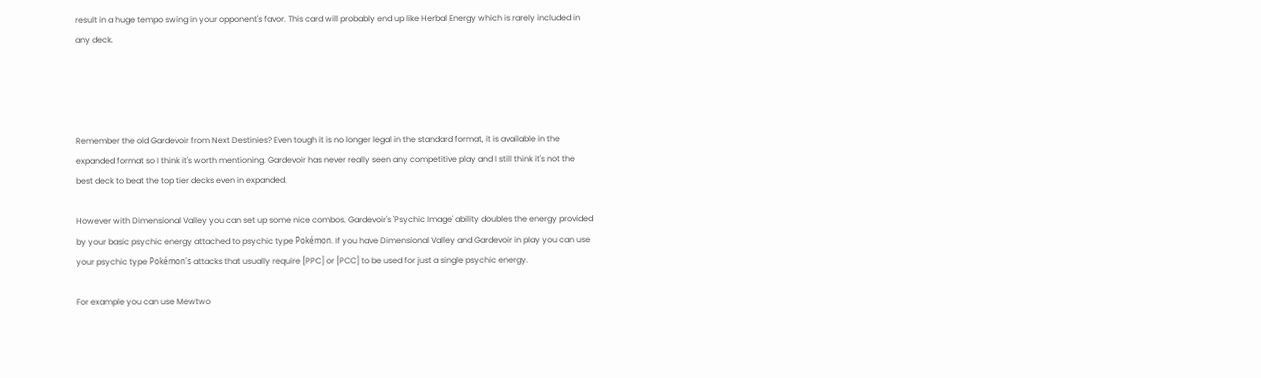result in a huge tempo swing in your opponent's favor. This card will probably end up like Herbal Energy which is rarely included in any deck.




Remember the old Gardevoir from Next Destinies? Even tough it is no longer legal in the standard format, it is available in the expanded format so I think it's worth mentioning. Gardevoir has never really seen any competitive play and I still think it's not the best deck to beat the top tier decks even in expanded.

However with Dimensional Valley you can set up some nice combos. Gardevoir's 'Psychic Image' ability doubles the energy provided by your basic psychic energy attached to psychic type Pokémon. If you have Dimensional Valley and Gardevoir in play you can use your psychic type Pokémon's attacks that usually require [PPC] or [PCC] to be used for just a single psychic energy.

For example you can use Mewtwo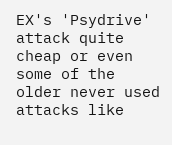EX's 'Psydrive' attack quite cheap or even some of the older never used attacks like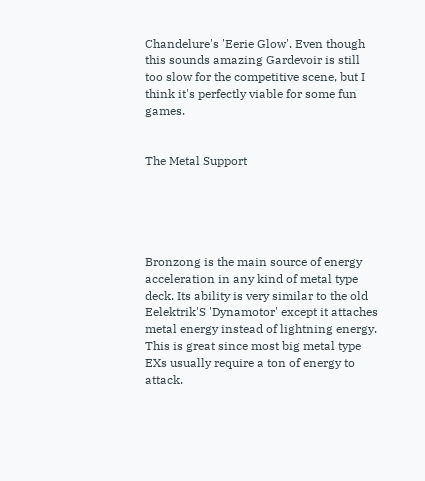Chandelure's 'Eerie Glow'. Even though this sounds amazing Gardevoir is still too slow for the competitive scene, but I think it's perfectly viable for some fun games.


The Metal Support





Bronzong is the main source of energy acceleration in any kind of metal type deck. Its ability is very similar to the old Eelektrik'S 'Dynamotor' except it attaches metal energy instead of lightning energy. This is great since most big metal type EXs usually require a ton of energy to attack.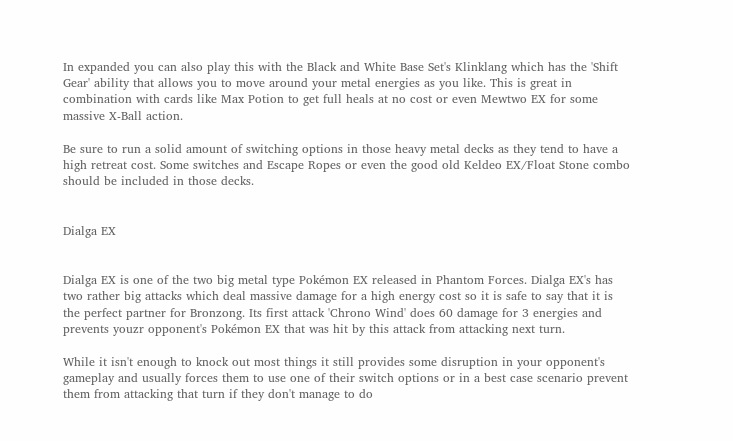In expanded you can also play this with the Black and White Base Set's Klinklang which has the 'Shift Gear' ability that allows you to move around your metal energies as you like. This is great in combination with cards like Max Potion to get full heals at no cost or even Mewtwo EX for some massive X-Ball action.

Be sure to run a solid amount of switching options in those heavy metal decks as they tend to have a high retreat cost. Some switches and Escape Ropes or even the good old Keldeo EX/Float Stone combo should be included in those decks.


Dialga EX


Dialga EX is one of the two big metal type Pokémon EX released in Phantom Forces. Dialga EX's has two rather big attacks which deal massive damage for a high energy cost so it is safe to say that it is the perfect partner for Bronzong. Its first attack 'Chrono Wind' does 60 damage for 3 energies and prevents youzr opponent's Pokémon EX that was hit by this attack from attacking next turn.

While it isn't enough to knock out most things it still provides some disruption in your opponent's gameplay and usually forces them to use one of their switch options or in a best case scenario prevent them from attacking that turn if they don't manage to do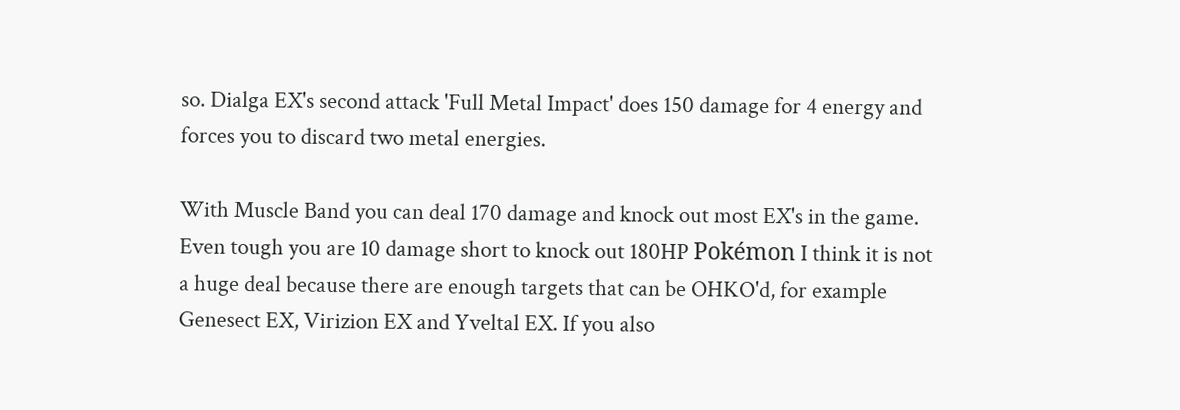so. Dialga EX's second attack 'Full Metal Impact' does 150 damage for 4 energy and forces you to discard two metal energies.

With Muscle Band you can deal 170 damage and knock out most EX's in the game. Even tough you are 10 damage short to knock out 180HP Pokémon I think it is not a huge deal because there are enough targets that can be OHKO'd, for example Genesect EX, Virizion EX and Yveltal EX. If you also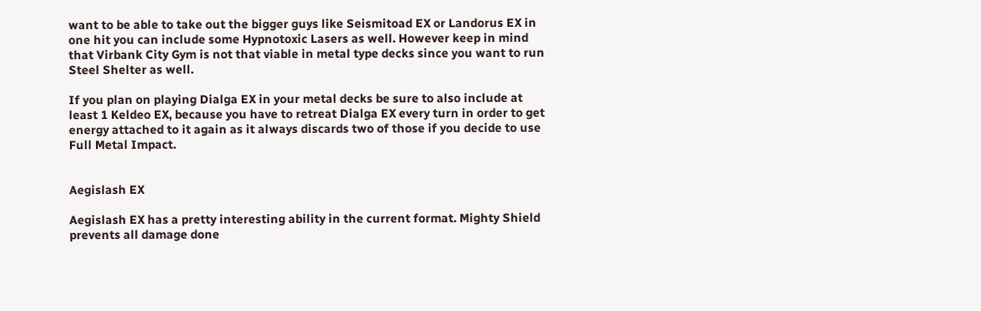want to be able to take out the bigger guys like Seismitoad EX or Landorus EX in one hit you can include some Hypnotoxic Lasers as well. However keep in mind that Virbank City Gym is not that viable in metal type decks since you want to run Steel Shelter as well.

If you plan on playing Dialga EX in your metal decks be sure to also include at least 1 Keldeo EX, because you have to retreat Dialga EX every turn in order to get energy attached to it again as it always discards two of those if you decide to use Full Metal Impact.


Aegislash EX

Aegislash EX has a pretty interesting ability in the current format. Mighty Shield prevents all damage done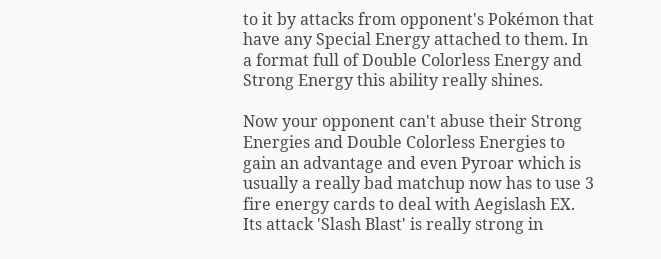to it by attacks from opponent's Pokémon that have any Special Energy attached to them. In a format full of Double Colorless Energy and Strong Energy this ability really shines.

Now your opponent can't abuse their Strong Energies and Double Colorless Energies to gain an advantage and even Pyroar which is usually a really bad matchup now has to use 3 fire energy cards to deal with Aegislash EX. Its attack 'Slash Blast' is really strong in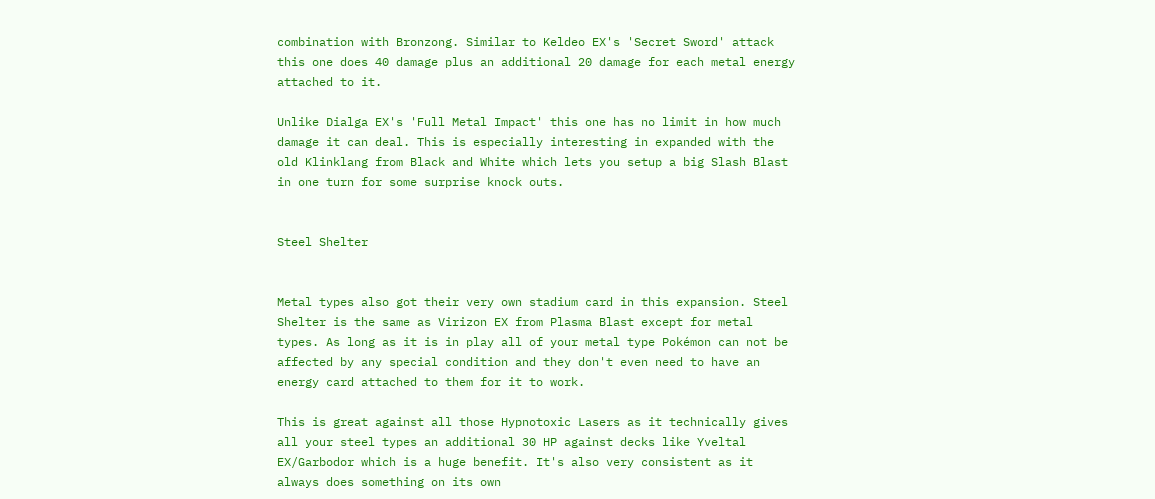combination with Bronzong. Similar to Keldeo EX's 'Secret Sword' attack this one does 40 damage plus an additional 20 damage for each metal energy attached to it.

Unlike Dialga EX's 'Full Metal Impact' this one has no limit in how much damage it can deal. This is especially interesting in expanded with the old Klinklang from Black and White which lets you setup a big Slash Blast in one turn for some surprise knock outs.


Steel Shelter


Metal types also got their very own stadium card in this expansion. Steel Shelter is the same as Virizon EX from Plasma Blast except for metal types. As long as it is in play all of your metal type Pokémon can not be affected by any special condition and they don't even need to have an energy card attached to them for it to work.

This is great against all those Hypnotoxic Lasers as it technically gives all your steel types an additional 30 HP against decks like Yveltal EX/Garbodor which is a huge benefit. It's also very consistent as it always does something on its own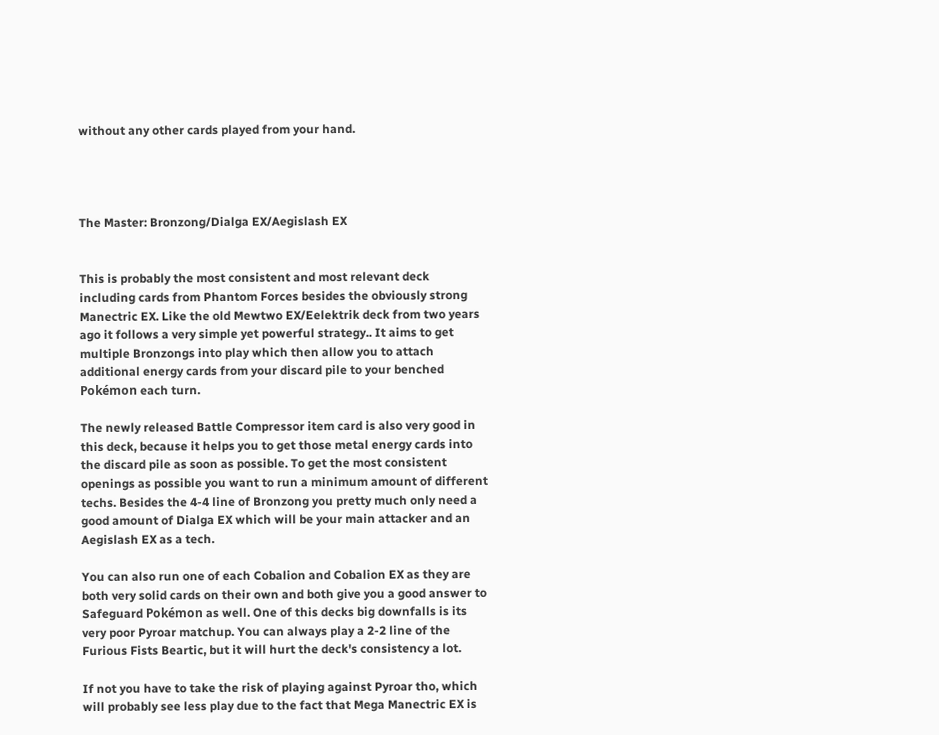without any other cards played from your hand.




The Master: Bronzong/Dialga EX/Aegislash EX


This is probably the most consistent and most relevant deck including cards from Phantom Forces besides the obviously strong Manectric EX. Like the old Mewtwo EX/Eelektrik deck from two years ago it follows a very simple yet powerful strategy.. It aims to get multiple Bronzongs into play which then allow you to attach additional energy cards from your discard pile to your benched Pokémon each turn.

The newly released Battle Compressor item card is also very good in this deck, because it helps you to get those metal energy cards into the discard pile as soon as possible. To get the most consistent openings as possible you want to run a minimum amount of different techs. Besides the 4-4 line of Bronzong you pretty much only need a good amount of Dialga EX which will be your main attacker and an Aegislash EX as a tech.

You can also run one of each Cobalion and Cobalion EX as they are both very solid cards on their own and both give you a good answer to Safeguard Pokémon as well. One of this decks big downfalls is its very poor Pyroar matchup. You can always play a 2-2 line of the Furious Fists Beartic, but it will hurt the deck's consistency a lot.

If not you have to take the risk of playing against Pyroar tho, which will probably see less play due to the fact that Mega Manectric EX is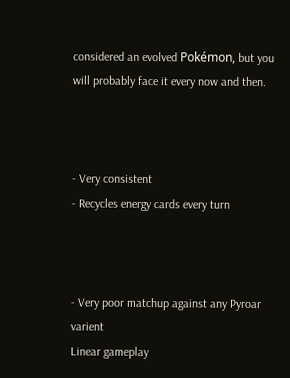considered an evolved Pokémon, but you will probably face it every now and then.



- Very consistent
- Recycles energy cards every turn



- Very poor matchup against any Pyroar varient
Linear gameplay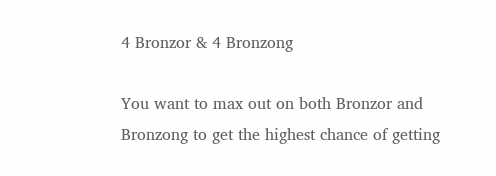4 Bronzor & 4 Bronzong

You want to max out on both Bronzor and Bronzong to get the highest chance of getting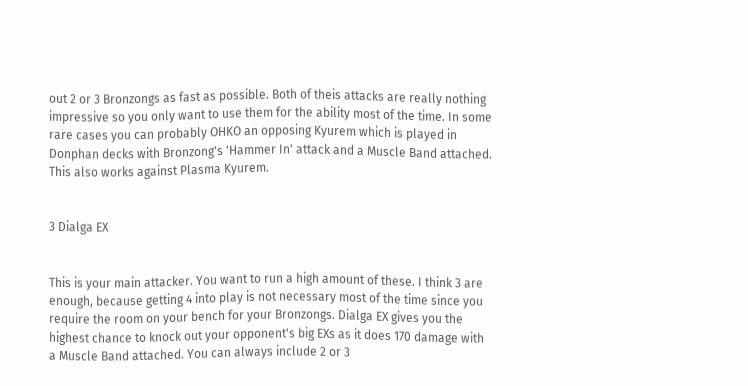out 2 or 3 Bronzongs as fast as possible. Both of theis attacks are really nothing impressive so you only want to use them for the ability most of the time. In some rare cases you can probably OHKO an opposing Kyurem which is played in Donphan decks with Bronzong's 'Hammer In' attack and a Muscle Band attached. This also works against Plasma Kyurem.


3 Dialga EX


This is your main attacker. You want to run a high amount of these. I think 3 are enough, because getting 4 into play is not necessary most of the time since you require the room on your bench for your Bronzongs. Dialga EX gives you the highest chance to knock out your opponent's big EXs as it does 170 damage with a Muscle Band attached. You can always include 2 or 3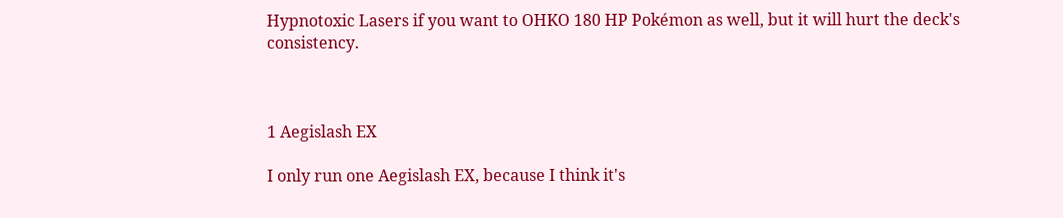Hypnotoxic Lasers if you want to OHKO 180 HP Pokémon as well, but it will hurt the deck's consistency.



1 Aegislash EX

I only run one Aegislash EX, because I think it's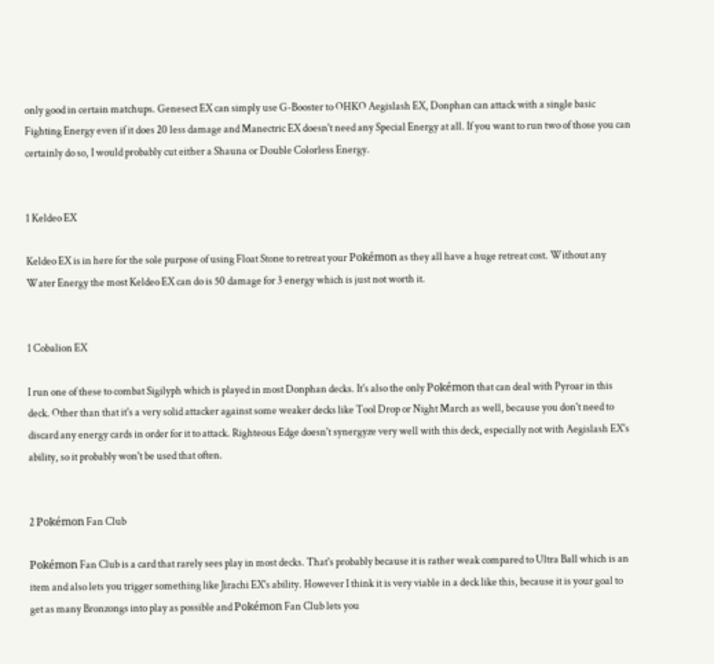only good in certain matchups. Genesect EX can simply use G-Booster to OHKO Aegislash EX, Donphan can attack with a single basic Fighting Energy even if it does 20 less damage and Manectric EX doesn't need any Special Energy at all. If you want to run two of those you can certainly do so, I would probably cut either a Shauna or Double Colorless Energy.


1 Keldeo EX

Keldeo EX is in here for the sole purpose of using Float Stone to retreat your Pokémon as they all have a huge retreat cost. Without any Water Energy the most Keldeo EX can do is 50 damage for 3 energy which is just not worth it.


1 Cobalion EX

I run one of these to combat Sigilyph which is played in most Donphan decks. It's also the only Pokémon that can deal with Pyroar in this deck. Other than that it's a very solid attacker against some weaker decks like Tool Drop or Night March as well, because you don't need to discard any energy cards in order for it to attack. Righteous Edge doesn't synergyze very well with this deck, especially not with Aegislash EX's ability, so it probably won't be used that often.


2 Pokémon Fan Club

Pokémon Fan Club is a card that rarely sees play in most decks. That's probably because it is rather weak compared to Ultra Ball which is an item and also lets you trigger something like Jirachi EX's ability. However I think it is very viable in a deck like this, because it is your goal to get as many Bronzongs into play as possible and Pokémon Fan Club lets you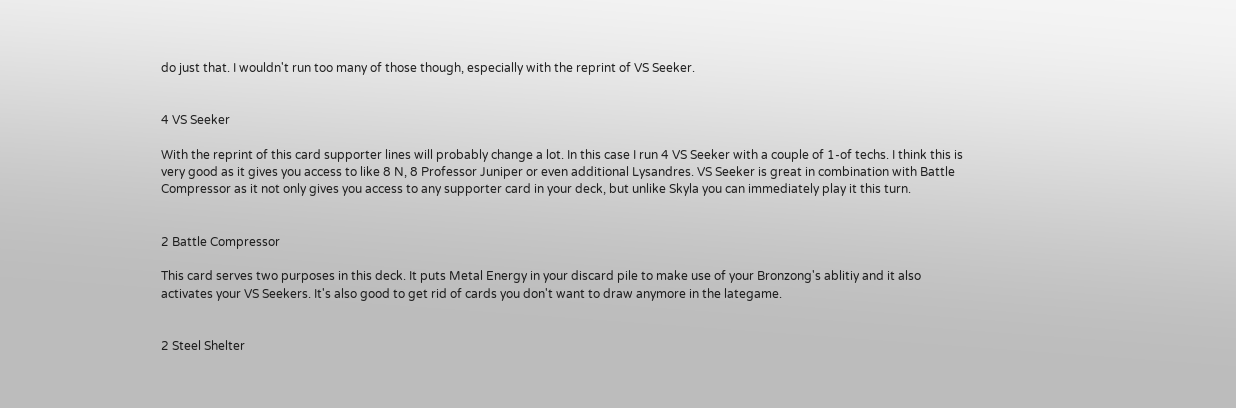do just that. I wouldn't run too many of those though, especially with the reprint of VS Seeker.


4 VS Seeker

With the reprint of this card supporter lines will probably change a lot. In this case I run 4 VS Seeker with a couple of 1-of techs. I think this is very good as it gives you access to like 8 N, 8 Professor Juniper or even additional Lysandres. VS Seeker is great in combination with Battle Compressor as it not only gives you access to any supporter card in your deck, but unlike Skyla you can immediately play it this turn.


2 Battle Compressor

This card serves two purposes in this deck. It puts Metal Energy in your discard pile to make use of your Bronzong's ablitiy and it also activates your VS Seekers. It's also good to get rid of cards you don't want to draw anymore in the lategame.


2 Steel Shelter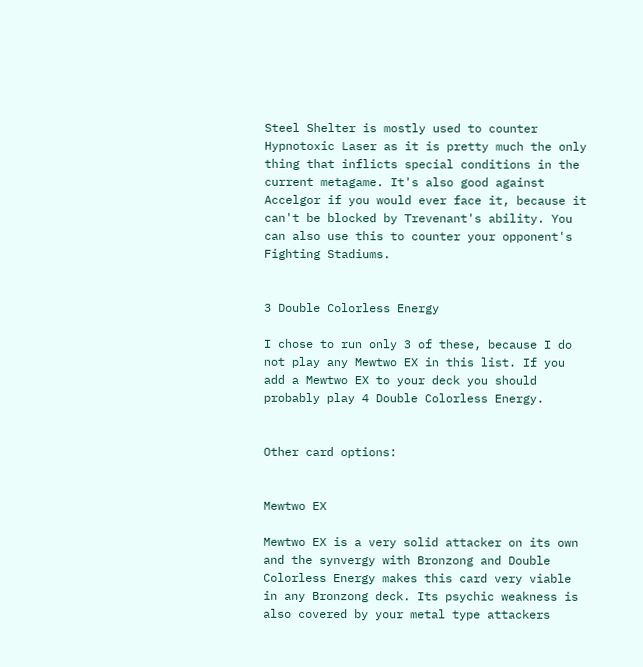Steel Shelter is mostly used to counter Hypnotoxic Laser as it is pretty much the only thing that inflicts special conditions in the current metagame. It's also good against Accelgor if you would ever face it, because it can't be blocked by Trevenant's ability. You can also use this to counter your opponent's Fighting Stadiums.


3 Double Colorless Energy

I chose to run only 3 of these, because I do not play any Mewtwo EX in this list. If you add a Mewtwo EX to your deck you should probably play 4 Double Colorless Energy.


Other card options:


Mewtwo EX

Mewtwo EX is a very solid attacker on its own and the synvergy with Bronzong and Double Colorless Energy makes this card very viable in any Bronzong deck. Its psychic weakness is also covered by your metal type attackers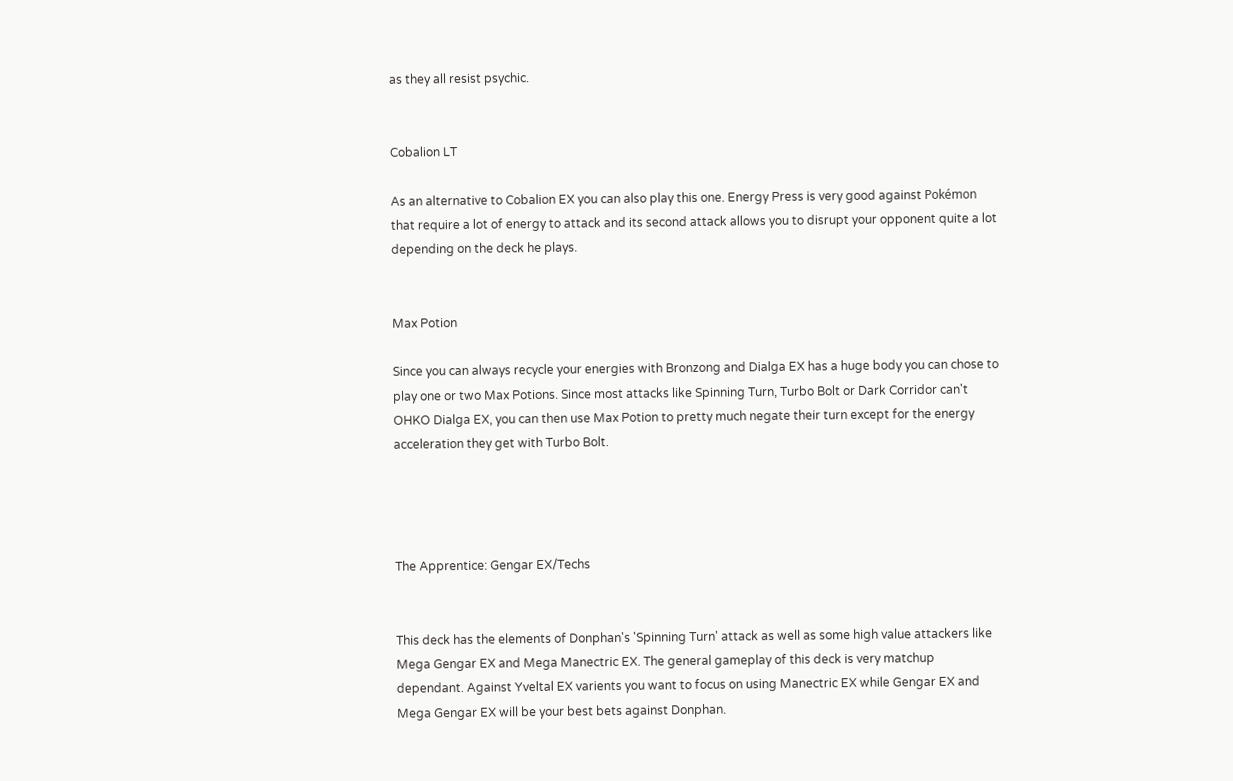as they all resist psychic.


Cobalion LT

As an alternative to Cobalion EX you can also play this one. Energy Press is very good against Pokémon that require a lot of energy to attack and its second attack allows you to disrupt your opponent quite a lot depending on the deck he plays.


Max Potion

Since you can always recycle your energies with Bronzong and Dialga EX has a huge body you can chose to play one or two Max Potions. Since most attacks like Spinning Turn, Turbo Bolt or Dark Corridor can't OHKO Dialga EX, you can then use Max Potion to pretty much negate their turn except for the energy acceleration they get with Turbo Bolt.




The Apprentice: Gengar EX/Techs


This deck has the elements of Donphan's 'Spinning Turn' attack as well as some high value attackers like Mega Gengar EX and Mega Manectric EX. The general gameplay of this deck is very matchup dependant. Against Yveltal EX varients you want to focus on using Manectric EX while Gengar EX and Mega Gengar EX will be your best bets against Donphan.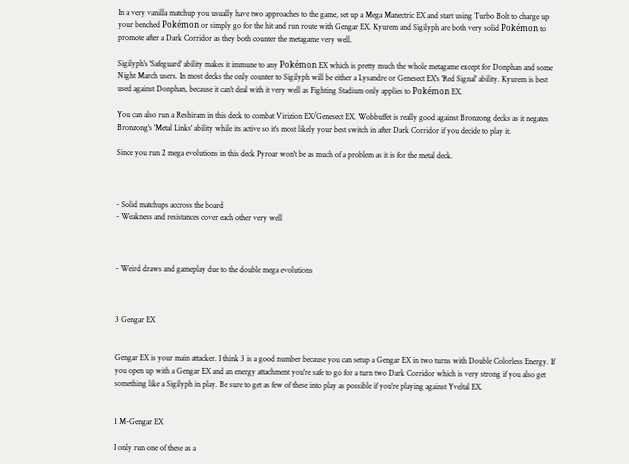In a very vanilla matchup you usually have two approaches to the game, set up a Mega Manectric EX and start using Turbo Bolt to charge up your benched Pokémon or simply go for the hit and run route with Gengar EX. Kyurem and Sigilyph are both very solid Pokémon to promote after a Dark Corridor as they both counter the metagame very well.

Sigilyph's 'Safeguard' ability makes it immune to any Pokémon EX which is pretty much the whole metagame except for Donphan and some Night March users. In most decks the only counter to Sigilyph will be either a Lysandre or Genesect EX's 'Red Signal' ability. Kyurem is best used against Donphan, because it can't deal with it very well as Fighting Stadium only applies to Pokémon EX.

You can also run a Reshiram in this deck to combat Virizion EX/Genesect EX. Wobbuffet is really good against Bronzong decks as it negates Bronzong's 'Metal Links' ability while its active so it's most likely your best switch in after Dark Corridor if you decide to play it.

Since you run 2 mega evolutions in this deck Pyroar won't be as much of a problem as it is for the metal deck.



- Solid matchups accross the board
- Weakness and resistances cover each other very well



- Weird draws and gameplay due to the double mega evolutions



3 Gengar EX


Gengar EX is your main attacker. I think 3 is a good number because you can setup a Gengar EX in two turns with Double Colorless Energy. If you open up with a Gengar EX and an energy attachment you're safe to go for a turn two Dark Corridor which is very strong if you also get something like a Sigilyph in play. Be sure to get as few of these into play as possible if you're playing against Yveltal EX.


1 M-Gengar EX

I only run one of these as a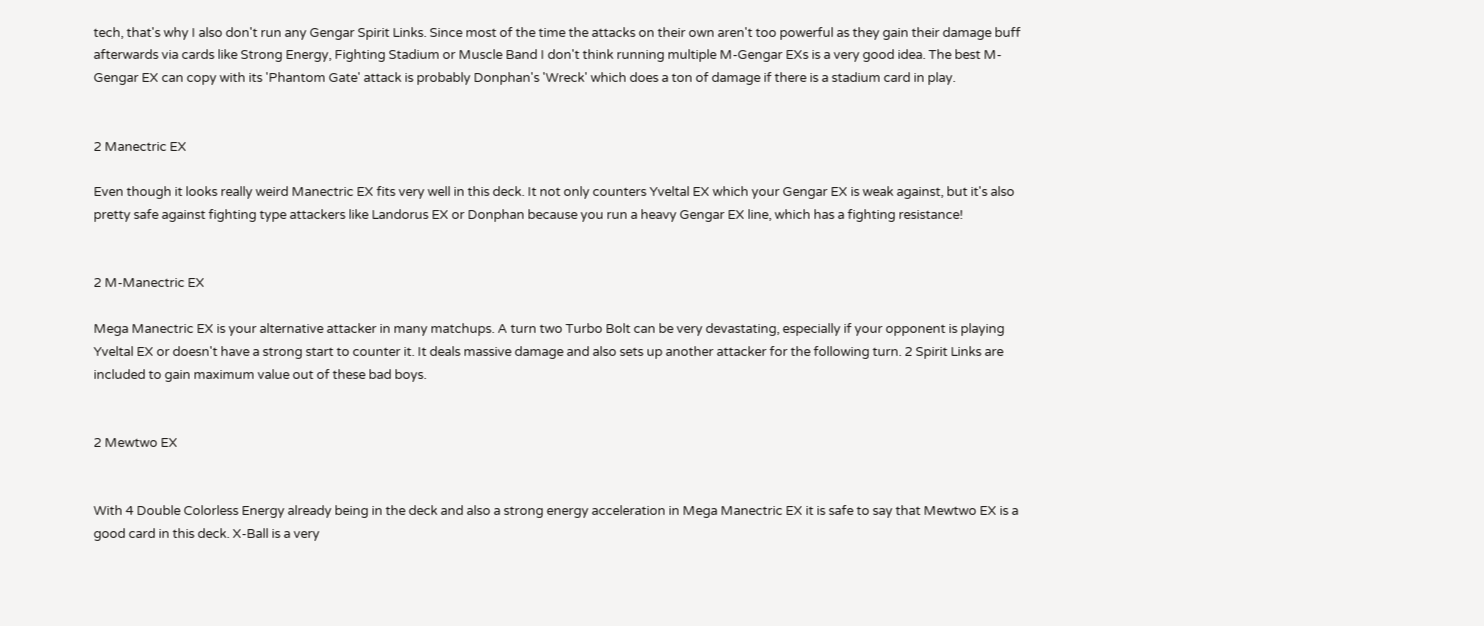tech, that's why I also don't run any Gengar Spirit Links. Since most of the time the attacks on their own aren't too powerful as they gain their damage buff afterwards via cards like Strong Energy, Fighting Stadium or Muscle Band I don't think running multiple M-Gengar EXs is a very good idea. The best M-Gengar EX can copy with its 'Phantom Gate' attack is probably Donphan's 'Wreck' which does a ton of damage if there is a stadium card in play.


2 Manectric EX

Even though it looks really weird Manectric EX fits very well in this deck. It not only counters Yveltal EX which your Gengar EX is weak against, but it's also pretty safe against fighting type attackers like Landorus EX or Donphan because you run a heavy Gengar EX line, which has a fighting resistance!


2 M-Manectric EX

Mega Manectric EX is your alternative attacker in many matchups. A turn two Turbo Bolt can be very devastating, especially if your opponent is playing Yveltal EX or doesn't have a strong start to counter it. It deals massive damage and also sets up another attacker for the following turn. 2 Spirit Links are included to gain maximum value out of these bad boys.


2 Mewtwo EX


With 4 Double Colorless Energy already being in the deck and also a strong energy acceleration in Mega Manectric EX it is safe to say that Mewtwo EX is a good card in this deck. X-Ball is a very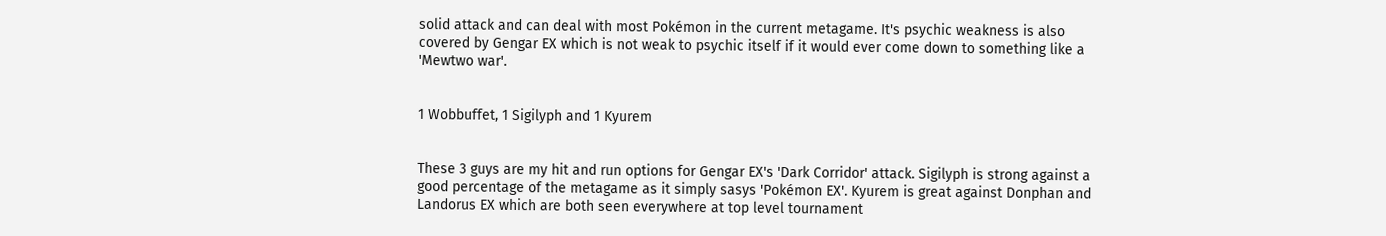solid attack and can deal with most Pokémon in the current metagame. It's psychic weakness is also covered by Gengar EX which is not weak to psychic itself if it would ever come down to something like a 'Mewtwo war'.


1 Wobbuffet, 1 Sigilyph and 1 Kyurem


These 3 guys are my hit and run options for Gengar EX's 'Dark Corridor' attack. Sigilyph is strong against a good percentage of the metagame as it simply sasys 'Pokémon EX'. Kyurem is great against Donphan and Landorus EX which are both seen everywhere at top level tournament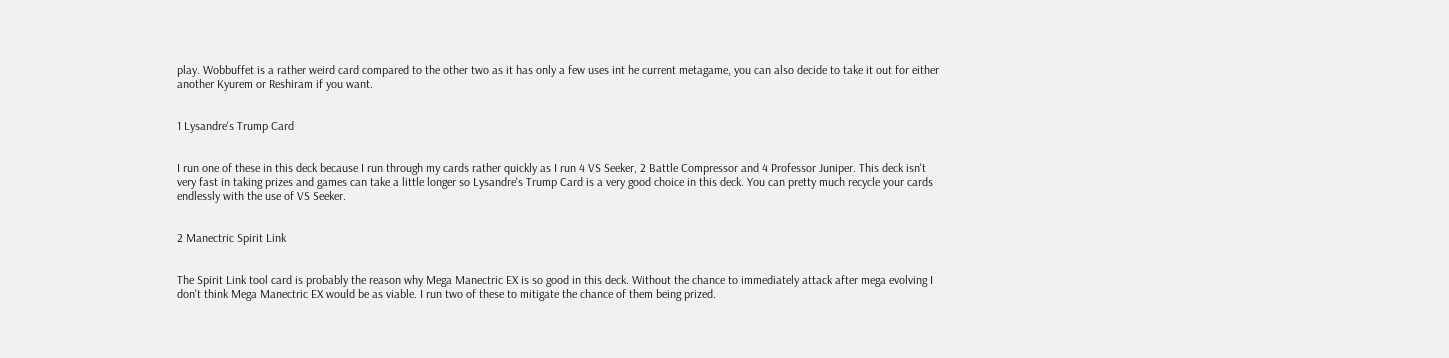play. Wobbuffet is a rather weird card compared to the other two as it has only a few uses int he current metagame, you can also decide to take it out for either another Kyurem or Reshiram if you want.


1 Lysandre's Trump Card


I run one of these in this deck because I run through my cards rather quickly as I run 4 VS Seeker, 2 Battle Compressor and 4 Professor Juniper. This deck isn't very fast in taking prizes and games can take a little longer so Lysandre's Trump Card is a very good choice in this deck. You can pretty much recycle your cards endlessly with the use of VS Seeker.


2 Manectric Spirit Link


The Spirit Link tool card is probably the reason why Mega Manectric EX is so good in this deck. Without the chance to immediately attack after mega evolving I don't think Mega Manectric EX would be as viable. I run two of these to mitigate the chance of them being prized.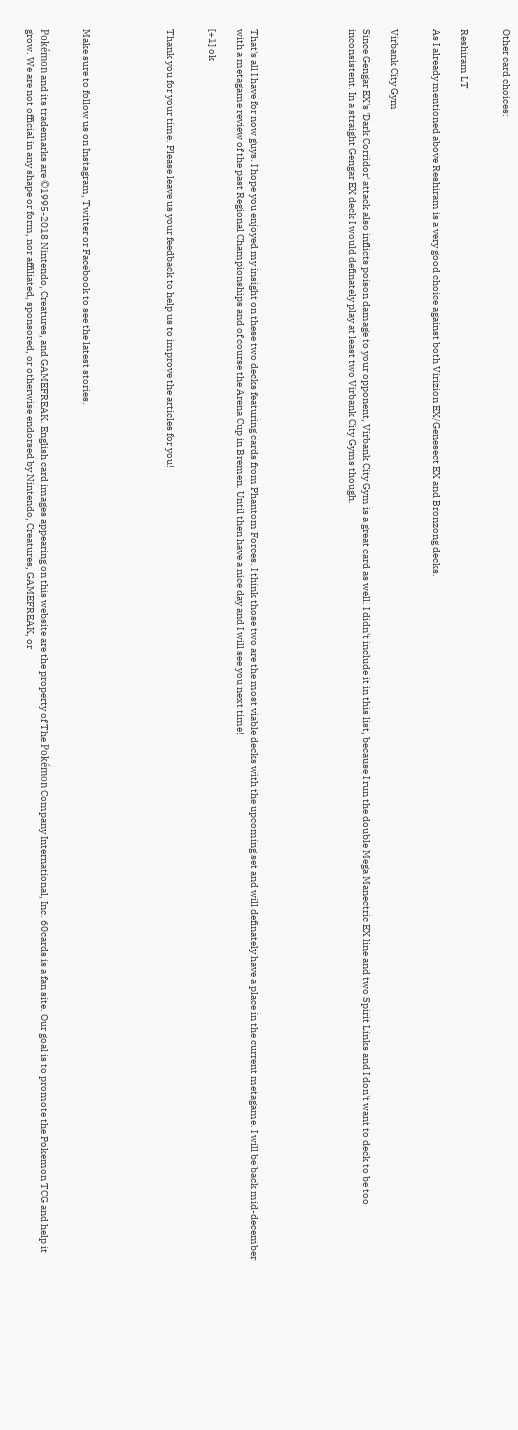Other card choices:


Reshiram LT

As I already mentioned above Reshiram is a very good choice against both Virizion EX/Genesect EX and Bronzong decks.


Virbank City Gym

Since Gengar EX's 'Dark Corridor' attack also inflicts poison damage to your opponent, Virbank City Gym is a great card as well. I didn't include it in this list, because I run the double Mega Manectric EX line and two Spirit Links and I don't want to deck to be too inconsistent. In a straight Gengar EX deck I would definately play at least two Virbank City Gyms though.






That's all I have for now guys. I hope you enjoyed my insight on these two decks featuring cards from Phantom Forces. I think those two are the most viable decks with the upcoming set and will definately have a place in the current metagame. I will be back mid-december with a metagame review of the past Regional Championships and of course the Arena Cup in Bremen. Until then have a nice day and I will see you next time!

[+1] ok


Thank you for your time. Please leave us your feedback to help us to improve the articles for you!





Make sure to follow us on Instagram, Twitter or Facebook to see the latest stories.


Pokémon and its trademarks are ©1995-2018 Nintendo, Creatures, and GAMEFREAK. English card images appearing on this website are the property of The Pokémon Company International, Inc. 60cards is a fan site. Our goal is to promote the Pokemon TCG and help it grow. We are not official in any shape or form, nor affiliated, sponsored, or otherwise endorsed by Nintendo, Creatures, GAMEFREAK, or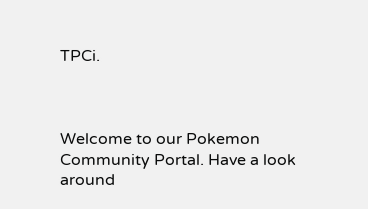TPCi.



Welcome to our Pokemon Community Portal. Have a look around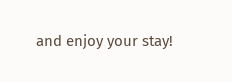and enjoy your stay!